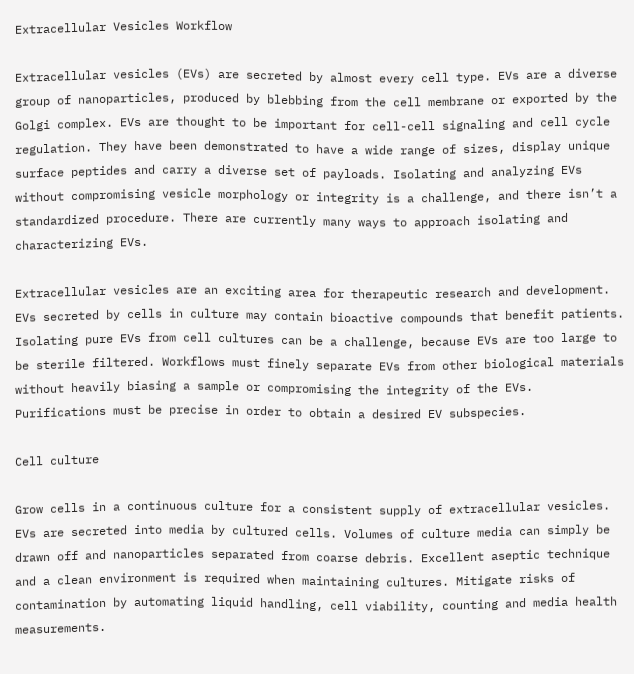Extracellular Vesicles Workflow

Extracellular vesicles (EVs) are secreted by almost every cell type. EVs are a diverse group of nanoparticles, produced by blebbing from the cell membrane or exported by the Golgi complex. EVs are thought to be important for cell-cell signaling and cell cycle regulation. They have been demonstrated to have a wide range of sizes, display unique surface peptides and carry a diverse set of payloads. Isolating and analyzing EVs without compromising vesicle morphology or integrity is a challenge, and there isn’t a standardized procedure. There are currently many ways to approach isolating and characterizing EVs.

Extracellular vesicles are an exciting area for therapeutic research and development. EVs secreted by cells in culture may contain bioactive compounds that benefit patients. Isolating pure EVs from cell cultures can be a challenge, because EVs are too large to be sterile filtered. Workflows must finely separate EVs from other biological materials without heavily biasing a sample or compromising the integrity of the EVs. Purifications must be precise in order to obtain a desired EV subspecies.

Cell culture

Grow cells in a continuous culture for a consistent supply of extracellular vesicles. EVs are secreted into media by cultured cells. Volumes of culture media can simply be drawn off and nanoparticles separated from coarse debris. Excellent aseptic technique and a clean environment is required when maintaining cultures. Mitigate risks of contamination by automating liquid handling, cell viability, counting and media health measurements.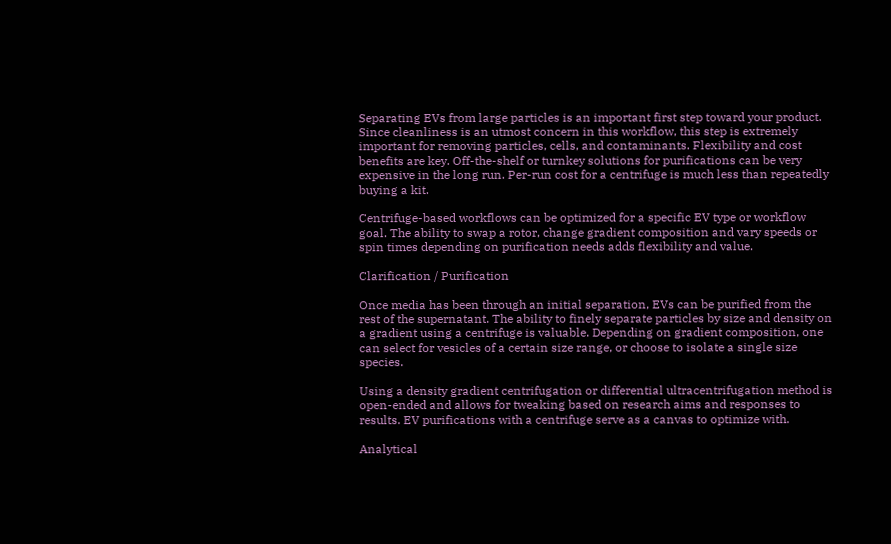Separating EVs from large particles is an important first step toward your product. Since cleanliness is an utmost concern in this workflow, this step is extremely important for removing particles, cells, and contaminants. Flexibility and cost benefits are key. Off-the-shelf or turnkey solutions for purifications can be very expensive in the long run. Per-run cost for a centrifuge is much less than repeatedly buying a kit.

Centrifuge-based workflows can be optimized for a specific EV type or workflow goal. The ability to swap a rotor, change gradient composition and vary speeds or spin times depending on purification needs adds flexibility and value.

Clarification / Purification

Once media has been through an initial separation, EVs can be purified from the rest of the supernatant. The ability to finely separate particles by size and density on a gradient using a centrifuge is valuable. Depending on gradient composition, one can select for vesicles of a certain size range, or choose to isolate a single size species.

Using a density gradient centrifugation or differential ultracentrifugation method is open-ended and allows for tweaking based on research aims and responses to results. EV purifications with a centrifuge serve as a canvas to optimize with.

Analytical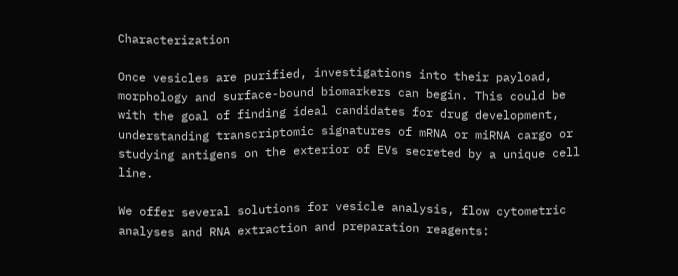Characterization

Once vesicles are purified, investigations into their payload, morphology and surface-bound biomarkers can begin. This could be with the goal of finding ideal candidates for drug development, understanding transcriptomic signatures of mRNA or miRNA cargo or studying antigens on the exterior of EVs secreted by a unique cell line.

We offer several solutions for vesicle analysis, flow cytometric analyses and RNA extraction and preparation reagents: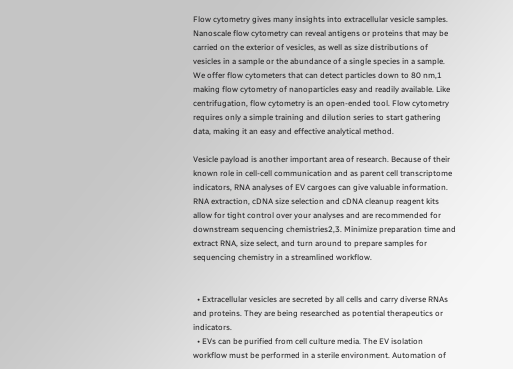Flow cytometry gives many insights into extracellular vesicle samples. Nanoscale flow cytometry can reveal antigens or proteins that may be carried on the exterior of vesicles, as well as size distributions of vesicles in a sample or the abundance of a single species in a sample. We offer flow cytometers that can detect particles down to 80 nm,1 making flow cytometry of nanoparticles easy and readily available. Like centrifugation, flow cytometry is an open-ended tool. Flow cytometry requires only a simple training and dilution series to start gathering data, making it an easy and effective analytical method.

Vesicle payload is another important area of research. Because of their known role in cell-cell communication and as parent cell transcriptome indicators, RNA analyses of EV cargoes can give valuable information. RNA extraction, cDNA size selection and cDNA cleanup reagent kits allow for tight control over your analyses and are recommended for downstream sequencing chemistries2,3. Minimize preparation time and extract RNA, size select, and turn around to prepare samples for sequencing chemistry in a streamlined workflow.


  • Extracellular vesicles are secreted by all cells and carry diverse RNAs and proteins. They are being researched as potential therapeutics or indicators.
  • EVs can be purified from cell culture media. The EV isolation workflow must be performed in a sterile environment. Automation of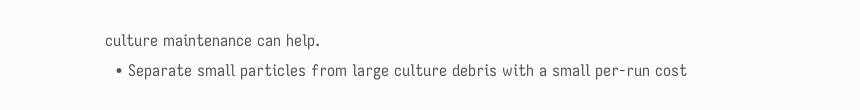culture maintenance can help.
  • Separate small particles from large culture debris with a small per-run cost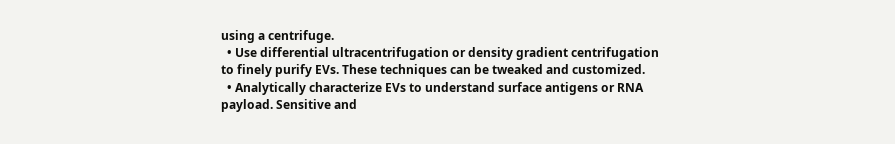using a centrifuge.
  • Use differential ultracentrifugation or density gradient centrifugation to finely purify EVs. These techniques can be tweaked and customized.
  • Analytically characterize EVs to understand surface antigens or RNA payload. Sensitive and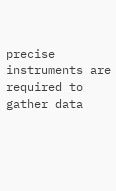precise instruments are required to gather data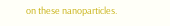on these nanoparticles.